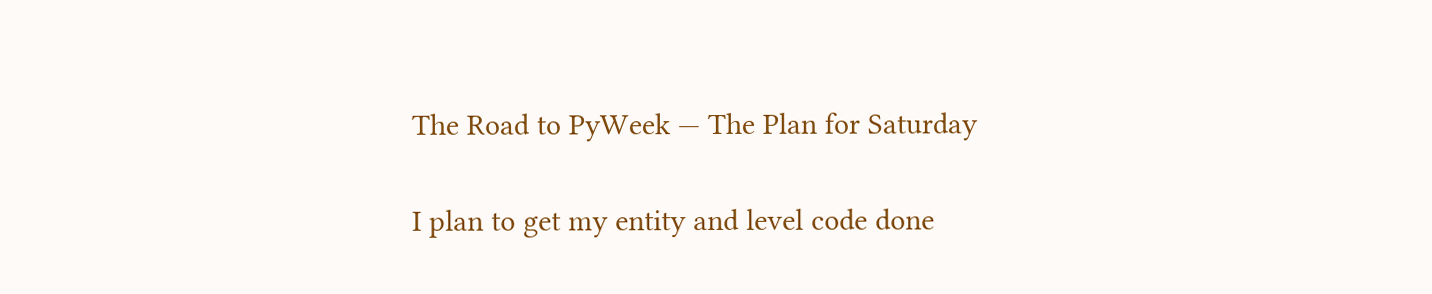The Road to PyWeek — The Plan for Saturday

I plan to get my entity and level code done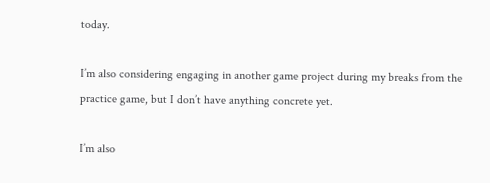today.

I’m also considering engaging in another game project during my breaks from the practice game, but I don’t have anything concrete yet.

I’m also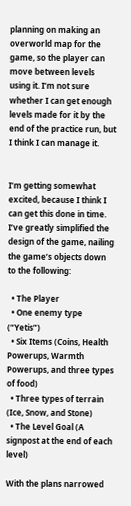planning on making an overworld map for the game, so the player can move between levels using it. I’m not sure whether I can get enough levels made for it by the end of the practice run, but I think I can manage it.


I’m getting somewhat excited, because I think I can get this done in time. I’ve greatly simplified the design of the game, nailing the game’s objects down to the following:

  • The Player
  • One enemy type (“Yetis”)
  • Six Items (Coins, Health Powerups, Warmth Powerups, and three types of food)
  • Three types of terrain (Ice, Snow, and Stone)
  • The Level Goal (A signpost at the end of each level)

With the plans narrowed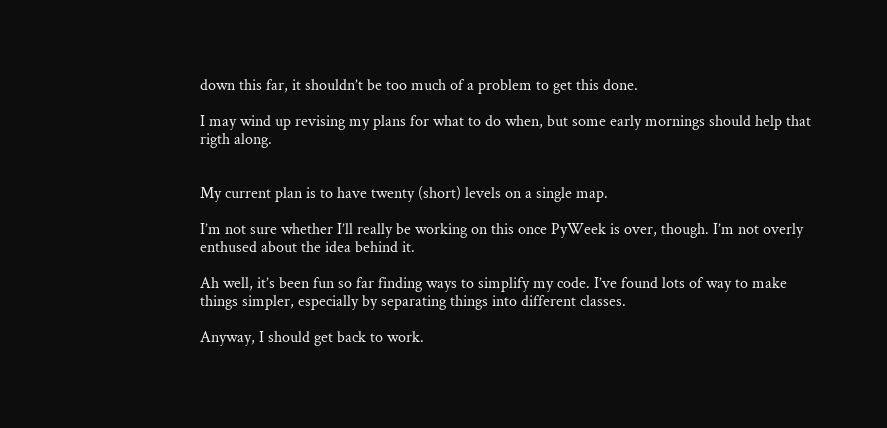down this far, it shouldn’t be too much of a problem to get this done.

I may wind up revising my plans for what to do when, but some early mornings should help that rigth along.


My current plan is to have twenty (short) levels on a single map.

I’m not sure whether I’ll really be working on this once PyWeek is over, though. I’m not overly enthused about the idea behind it.

Ah well, it’s been fun so far finding ways to simplify my code. I’ve found lots of way to make things simpler, especially by separating things into different classes.

Anyway, I should get back to work.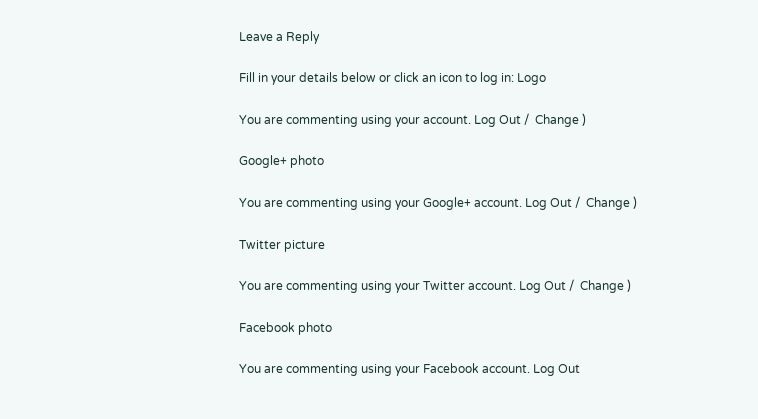Leave a Reply

Fill in your details below or click an icon to log in: Logo

You are commenting using your account. Log Out /  Change )

Google+ photo

You are commenting using your Google+ account. Log Out /  Change )

Twitter picture

You are commenting using your Twitter account. Log Out /  Change )

Facebook photo

You are commenting using your Facebook account. Log Out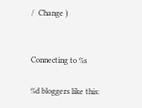/  Change )


Connecting to %s

%d bloggers like this: